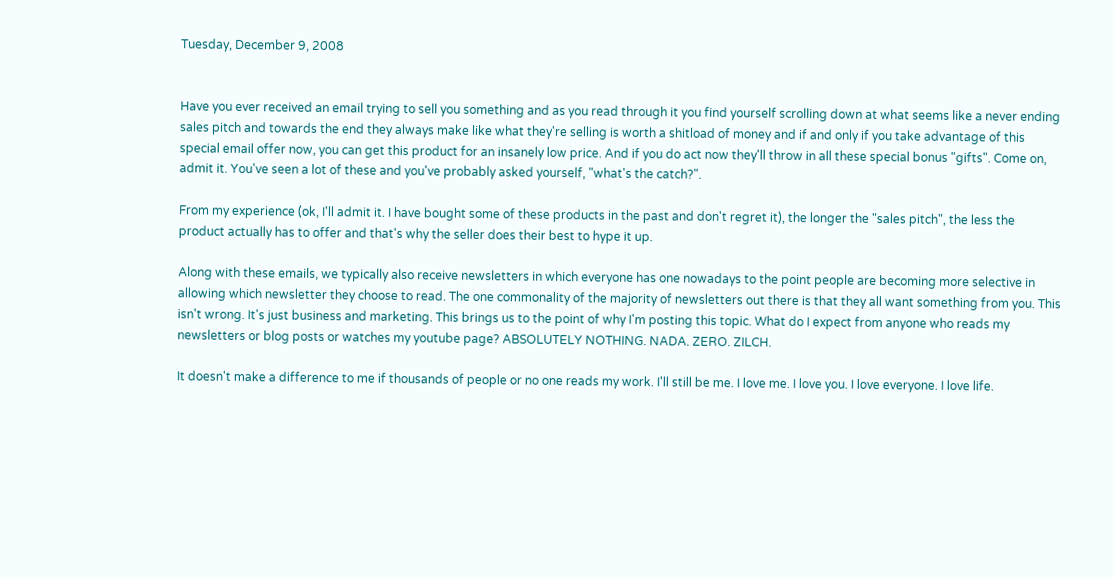Tuesday, December 9, 2008


Have you ever received an email trying to sell you something and as you read through it you find yourself scrolling down at what seems like a never ending sales pitch and towards the end they always make like what they're selling is worth a shitload of money and if and only if you take advantage of this special email offer now, you can get this product for an insanely low price. And if you do act now they'll throw in all these special bonus "gifts". Come on, admit it. You've seen a lot of these and you've probably asked yourself, "what's the catch?".

From my experience (ok, I'll admit it. I have bought some of these products in the past and don't regret it), the longer the "sales pitch", the less the product actually has to offer and that's why the seller does their best to hype it up.

Along with these emails, we typically also receive newsletters in which everyone has one nowadays to the point people are becoming more selective in allowing which newsletter they choose to read. The one commonality of the majority of newsletters out there is that they all want something from you. This isn't wrong. It's just business and marketing. This brings us to the point of why I'm posting this topic. What do I expect from anyone who reads my newsletters or blog posts or watches my youtube page? ABSOLUTELY NOTHING. NADA. ZERO. ZILCH.

It doesn't make a difference to me if thousands of people or no one reads my work. I'll still be me. I love me. I love you. I love everyone. I love life.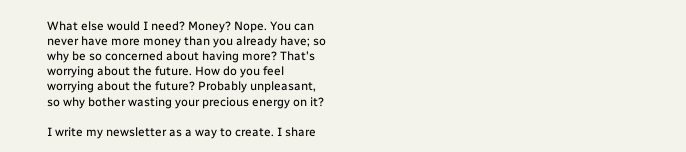What else would I need? Money? Nope. You can never have more money than you already have; so why be so concerned about having more? That's worrying about the future. How do you feel worrying about the future? Probably unpleasant, so why bother wasting your precious energy on it?

I write my newsletter as a way to create. I share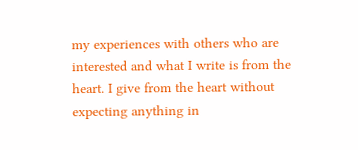my experiences with others who are interested and what I write is from the heart. I give from the heart without expecting anything in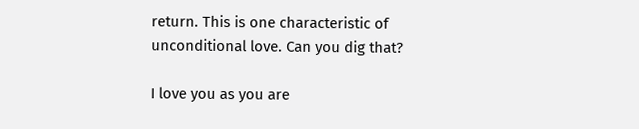return. This is one characteristic of unconditional love. Can you dig that?

I love you as you are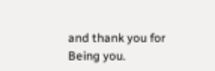and thank you for Being you.